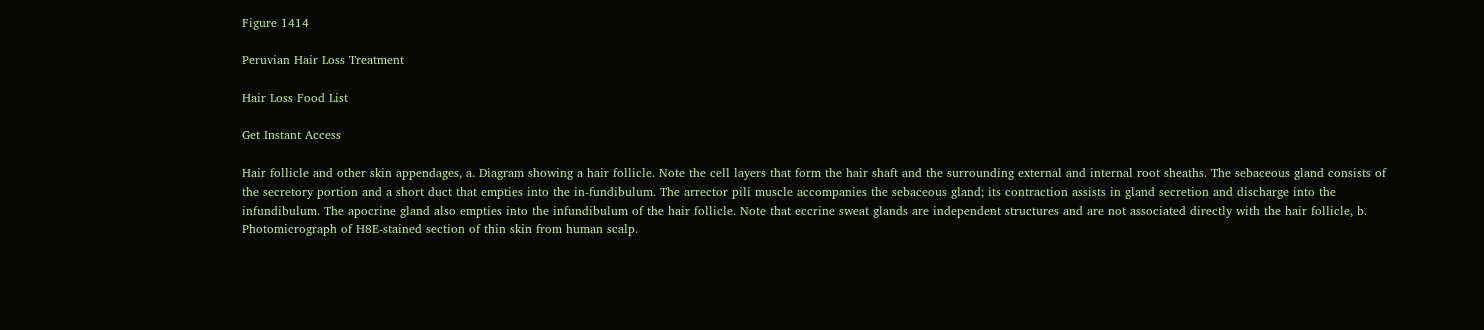Figure 1414

Peruvian Hair Loss Treatment

Hair Loss Food List

Get Instant Access

Hair follicle and other skin appendages, a. Diagram showing a hair follicle. Note the cell layers that form the hair shaft and the surrounding external and internal root sheaths. The sebaceous gland consists of the secretory portion and a short duct that empties into the in-fundibulum. The arrector pili muscle accompanies the sebaceous gland; its contraction assists in gland secretion and discharge into the infundibulum. The apocrine gland also empties into the infundibulum of the hair follicle. Note that eccrine sweat glands are independent structures and are not associated directly with the hair follicle, b. Photomicrograph of H8E-stained section of thin skin from human scalp.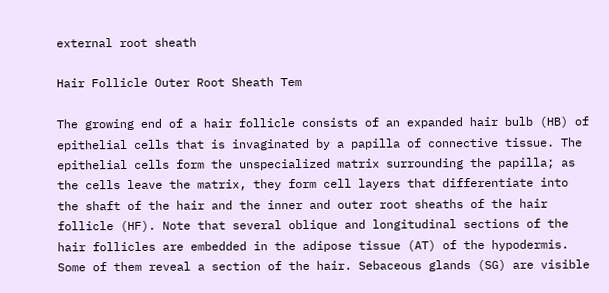external root sheath

Hair Follicle Outer Root Sheath Tem

The growing end of a hair follicle consists of an expanded hair bulb (HB) of epithelial cells that is invaginated by a papilla of connective tissue. The epithelial cells form the unspecialized matrix surrounding the papilla; as the cells leave the matrix, they form cell layers that differentiate into the shaft of the hair and the inner and outer root sheaths of the hair follicle (HF). Note that several oblique and longitudinal sections of the hair follicles are embedded in the adipose tissue (AT) of the hypodermis. Some of them reveal a section of the hair. Sebaceous glands (SG) are visible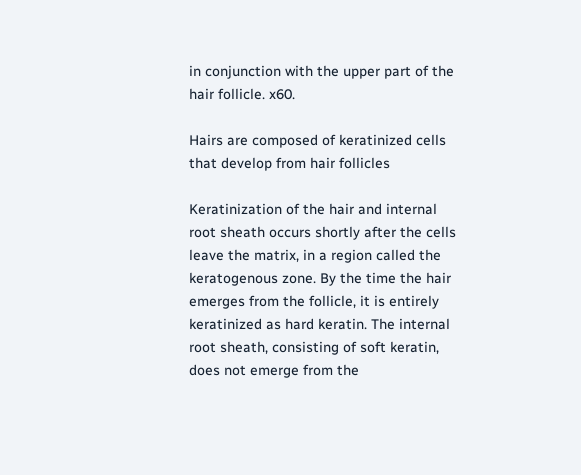in conjunction with the upper part of the hair follicle. x60.

Hairs are composed of keratinized cells that develop from hair follicles

Keratinization of the hair and internal root sheath occurs shortly after the cells leave the matrix, in a region called the keratogenous zone. By the time the hair emerges from the follicle, it is entirely keratinized as hard keratin. The internal root sheath, consisting of soft keratin, does not emerge from the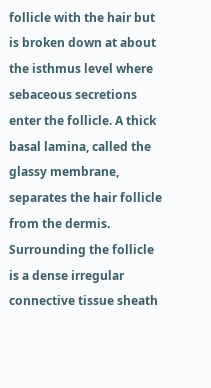follicle with the hair but is broken down at about the isthmus level where sebaceous secretions enter the follicle. A thick basal lamina, called the glassy membrane, separates the hair follicle from the dermis. Surrounding the follicle is a dense irregular connective tissue sheath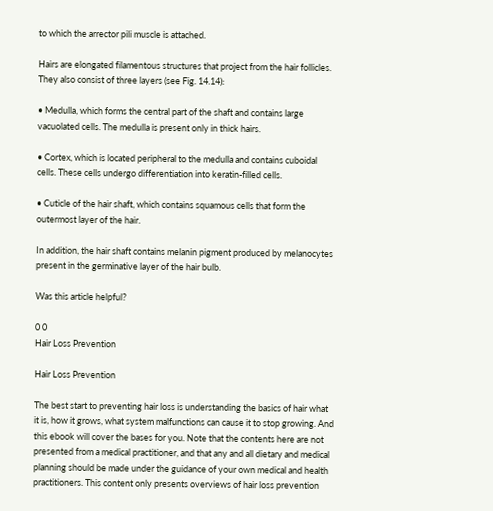to which the arrector pili muscle is attached.

Hairs are elongated filamentous structures that project from the hair follicles. They also consist of three layers (see Fig. 14.14):

• Medulla, which forms the central part of the shaft and contains large vacuolated cells. The medulla is present only in thick hairs.

• Cortex, which is located peripheral to the medulla and contains cuboidal cells. These cells undergo differentiation into keratin-filled cells.

• Cuticle of the hair shaft, which contains squamous cells that form the outermost layer of the hair.

In addition, the hair shaft contains melanin pigment produced by melanocytes present in the germinative layer of the hair bulb.

Was this article helpful?

0 0
Hair Loss Prevention

Hair Loss Prevention

The best start to preventing hair loss is understanding the basics of hair what it is, how it grows, what system malfunctions can cause it to stop growing. And this ebook will cover the bases for you. Note that the contents here are not presented from a medical practitioner, and that any and all dietary and medical planning should be made under the guidance of your own medical and health practitioners. This content only presents overviews of hair loss prevention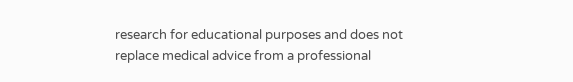research for educational purposes and does not replace medical advice from a professional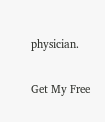physician.

Get My Free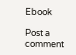Ebook

Post a comment